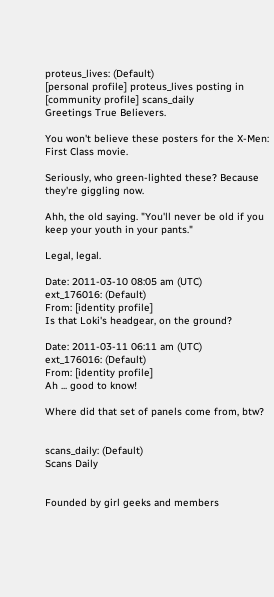proteus_lives: (Default)
[personal profile] proteus_lives posting in [community profile] scans_daily
Greetings True Believers.

You won't believe these posters for the X-Men: First Class movie.

Seriously, who green-lighted these? Because they're giggling now.

Ahh, the old saying. "You'll never be old if you keep your youth in your pants."

Legal, legal.

Date: 2011-03-10 08:05 am (UTC)
ext_176016: (Default)
From: [identity profile]
Is that Loki's headgear, on the ground?

Date: 2011-03-11 06:11 am (UTC)
ext_176016: (Default)
From: [identity profile]
Ah ... good to know!

Where did that set of panels come from, btw?


scans_daily: (Default)
Scans Daily


Founded by girl geeks and members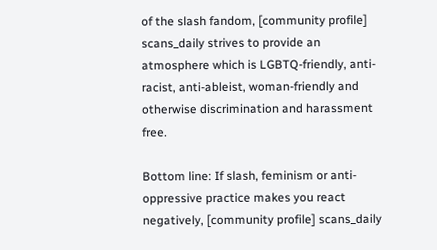of the slash fandom, [community profile] scans_daily strives to provide an atmosphere which is LGBTQ-friendly, anti-racist, anti-ableist, woman-friendly and otherwise discrimination and harassment free.

Bottom line: If slash, feminism or anti-oppressive practice makes you react negatively, [community profile] scans_daily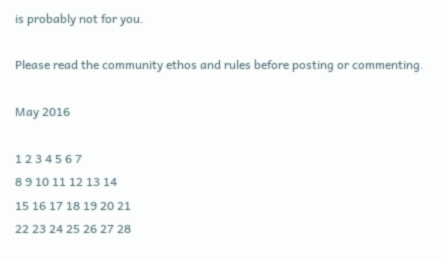is probably not for you.

Please read the community ethos and rules before posting or commenting.

May 2016

1 2 3 4 5 6 7
8 9 10 11 12 13 14
15 16 17 18 19 20 21
22 23 24 25 26 27 28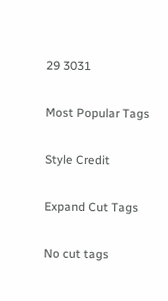29 3031

Most Popular Tags

Style Credit

Expand Cut Tags

No cut tags